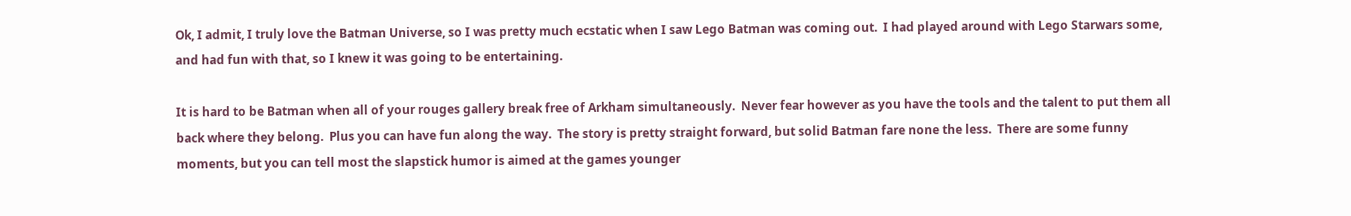Ok, I admit, I truly love the Batman Universe, so I was pretty much ecstatic when I saw Lego Batman was coming out.  I had played around with Lego Starwars some, and had fun with that, so I knew it was going to be entertaining.

It is hard to be Batman when all of your rouges gallery break free of Arkham simultaneously.  Never fear however as you have the tools and the talent to put them all back where they belong.  Plus you can have fun along the way.  The story is pretty straight forward, but solid Batman fare none the less.  There are some funny moments, but you can tell most the slapstick humor is aimed at the games younger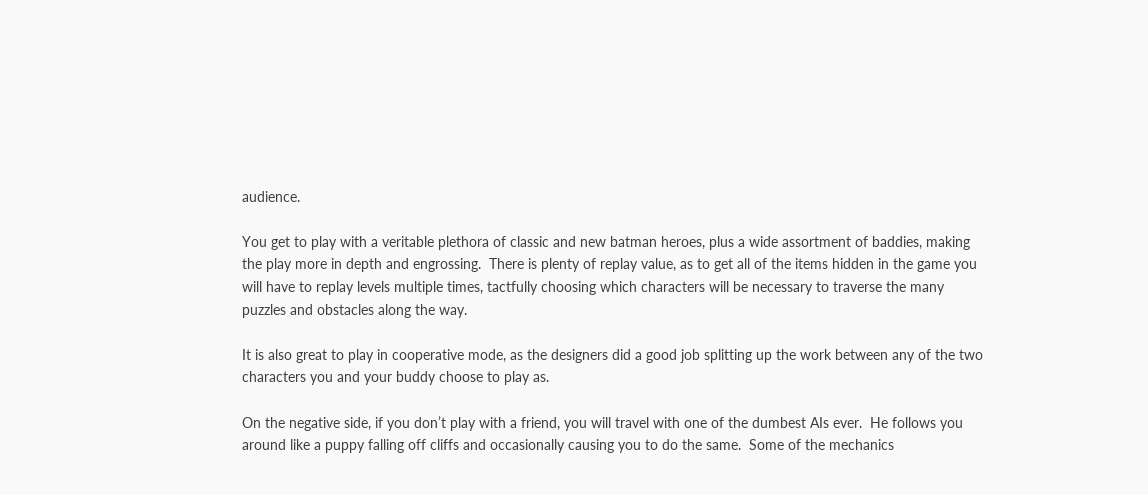audience.

You get to play with a veritable plethora of classic and new batman heroes, plus a wide assortment of baddies, making the play more in depth and engrossing.  There is plenty of replay value, as to get all of the items hidden in the game you will have to replay levels multiple times, tactfully choosing which characters will be necessary to traverse the many puzzles and obstacles along the way.

It is also great to play in cooperative mode, as the designers did a good job splitting up the work between any of the two characters you and your buddy choose to play as.

On the negative side, if you don’t play with a friend, you will travel with one of the dumbest AIs ever.  He follows you around like a puppy falling off cliffs and occasionally causing you to do the same.  Some of the mechanics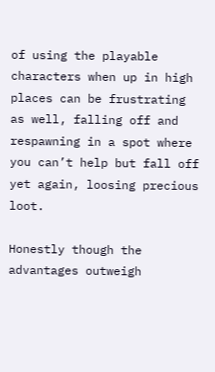of using the playable characters when up in high places can be frustrating as well, falling off and respawning in a spot where you can’t help but fall off yet again, loosing precious loot.

Honestly though the advantages outweigh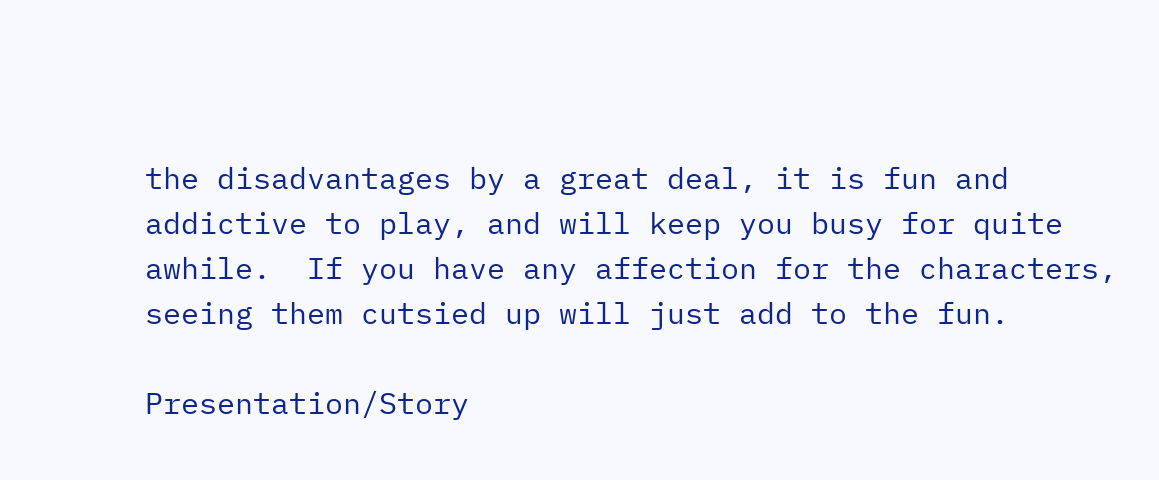the disadvantages by a great deal, it is fun and addictive to play, and will keep you busy for quite awhile.  If you have any affection for the characters, seeing them cutsied up will just add to the fun.

Presentation/Story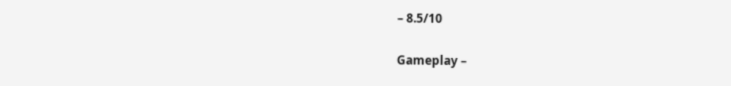– 8.5/10

Gameplay –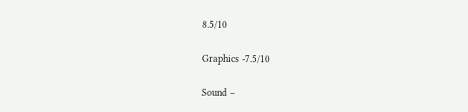8.5/10

Graphics -7.5/10

Sound –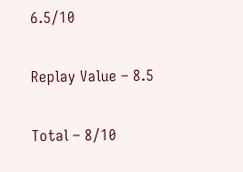6.5/10

Replay Value – 8.5

Total – 8/10